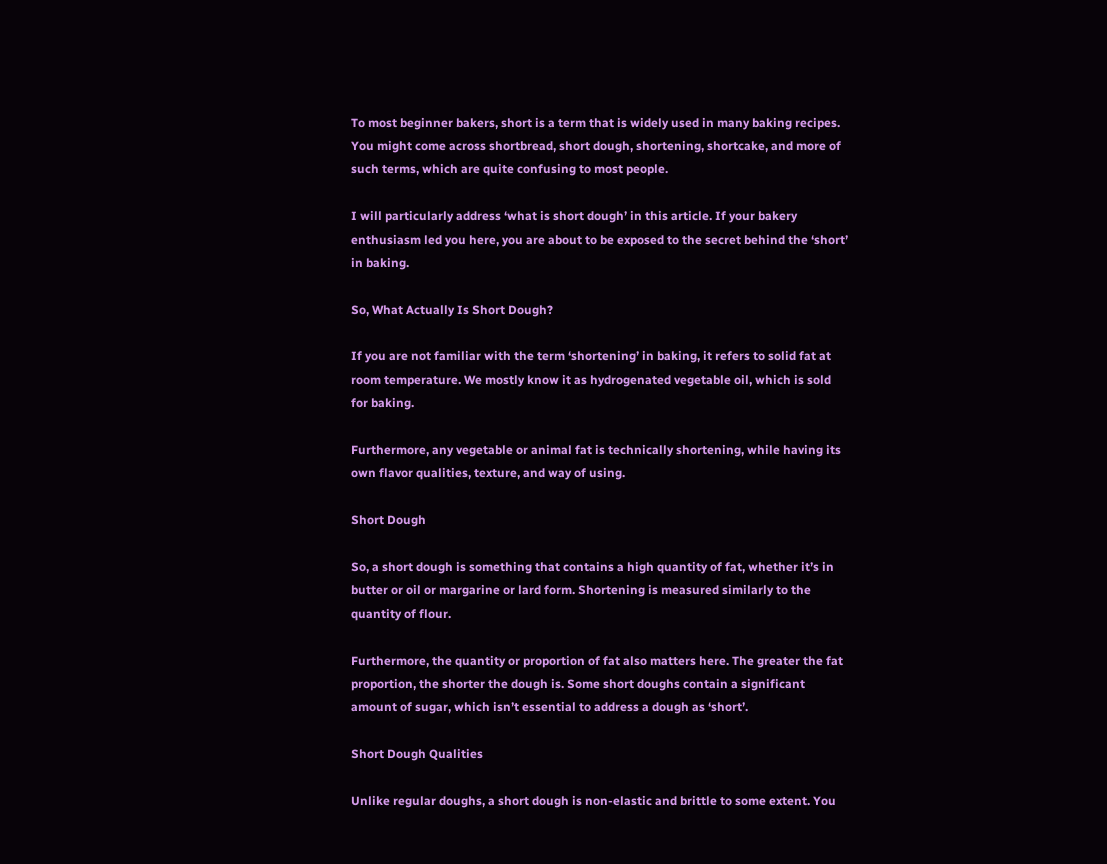To most beginner bakers, short is a term that is widely used in many baking recipes. You might come across shortbread, short dough, shortening, shortcake, and more of such terms, which are quite confusing to most people.

I will particularly address ‘what is short dough’ in this article. If your bakery enthusiasm led you here, you are about to be exposed to the secret behind the ‘short’ in baking.

So, What Actually Is Short Dough?

If you are not familiar with the term ‘shortening’ in baking, it refers to solid fat at room temperature. We mostly know it as hydrogenated vegetable oil, which is sold for baking.

Furthermore, any vegetable or animal fat is technically shortening, while having its own flavor qualities, texture, and way of using.

Short Dough

So, a short dough is something that contains a high quantity of fat, whether it’s in butter or oil or margarine or lard form. Shortening is measured similarly to the quantity of flour.

Furthermore, the quantity or proportion of fat also matters here. The greater the fat proportion, the shorter the dough is. Some short doughs contain a significant amount of sugar, which isn’t essential to address a dough as ‘short’.

Short Dough Qualities

Unlike regular doughs, a short dough is non-elastic and brittle to some extent. You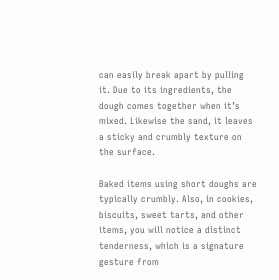can easily break apart by pulling it. Due to its ingredients, the dough comes together when it’s mixed. Likewise the sand, it leaves a sticky and crumbly texture on the surface.

Baked items using short doughs are typically crumbly. Also, in cookies, biscuits, sweet tarts, and other items, you will notice a distinct tenderness, which is a signature gesture from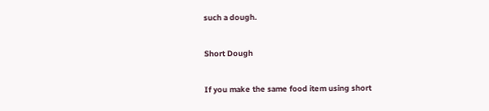such a dough.

Short Dough

If you make the same food item using short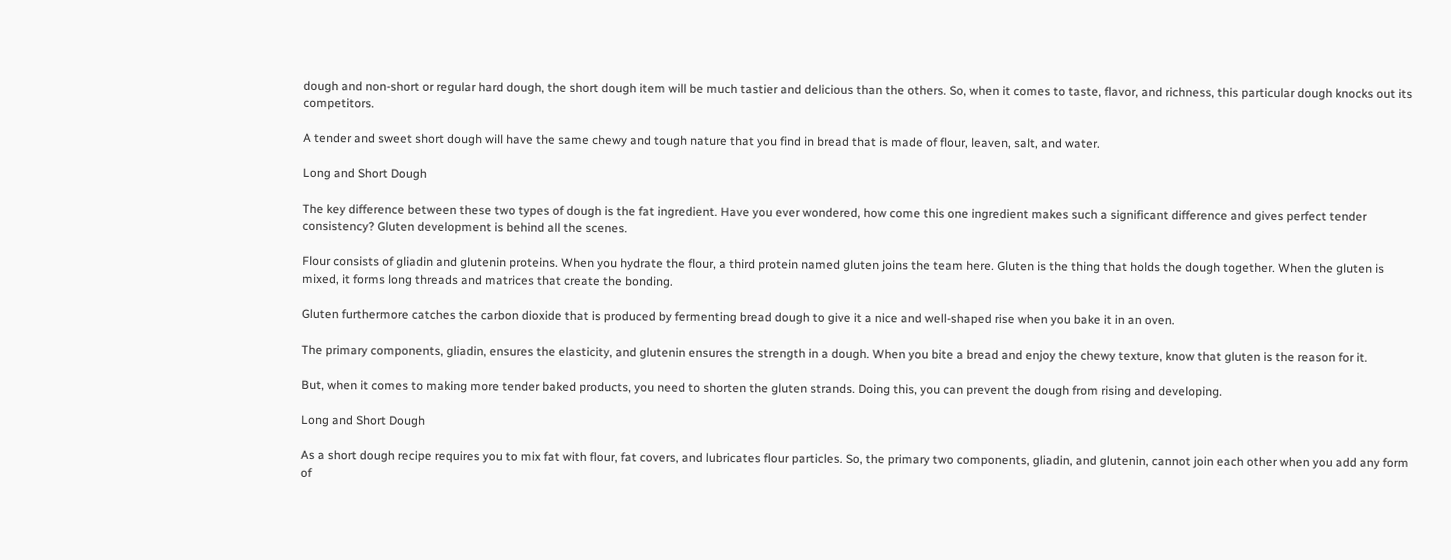dough and non-short or regular hard dough, the short dough item will be much tastier and delicious than the others. So, when it comes to taste, flavor, and richness, this particular dough knocks out its competitors.

A tender and sweet short dough will have the same chewy and tough nature that you find in bread that is made of flour, leaven, salt, and water.

Long and Short Dough

The key difference between these two types of dough is the fat ingredient. Have you ever wondered, how come this one ingredient makes such a significant difference and gives perfect tender consistency? Gluten development is behind all the scenes.

Flour consists of gliadin and glutenin proteins. When you hydrate the flour, a third protein named gluten joins the team here. Gluten is the thing that holds the dough together. When the gluten is mixed, it forms long threads and matrices that create the bonding.

Gluten furthermore catches the carbon dioxide that is produced by fermenting bread dough to give it a nice and well-shaped rise when you bake it in an oven.

The primary components, gliadin, ensures the elasticity, and glutenin ensures the strength in a dough. When you bite a bread and enjoy the chewy texture, know that gluten is the reason for it.

But, when it comes to making more tender baked products, you need to shorten the gluten strands. Doing this, you can prevent the dough from rising and developing.

Long and Short Dough

As a short dough recipe requires you to mix fat with flour, fat covers, and lubricates flour particles. So, the primary two components, gliadin, and glutenin, cannot join each other when you add any form of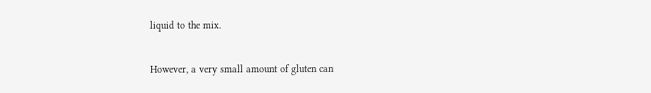liquid to the mix.

However, a very small amount of gluten can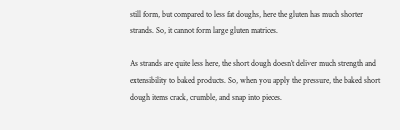still form, but compared to less fat doughs, here the gluten has much shorter strands. So, it cannot form large gluten matrices.

As strands are quite less here, the short dough doesn’t deliver much strength and extensibility to baked products. So, when you apply the pressure, the baked short dough items crack, crumble, and snap into pieces.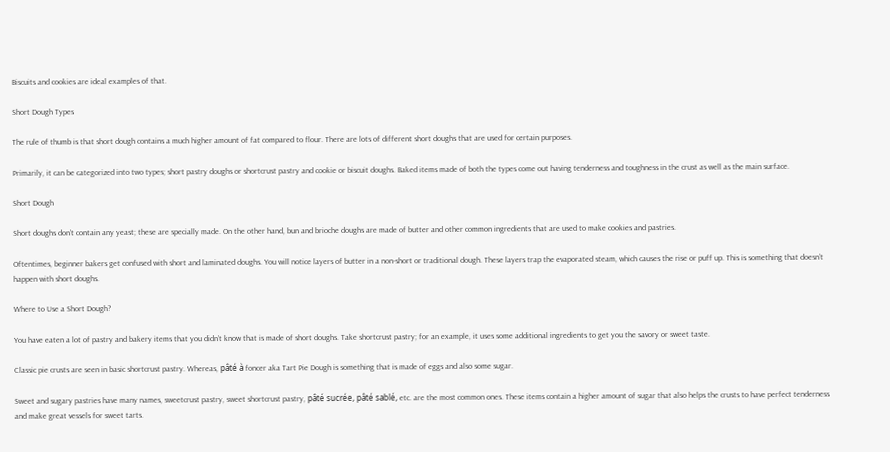Biscuits and cookies are ideal examples of that.

Short Dough Types

The rule of thumb is that short dough contains a much higher amount of fat compared to flour. There are lots of different short doughs that are used for certain purposes.

Primarily, it can be categorized into two types; short pastry doughs or shortcrust pastry and cookie or biscuit doughs. Baked items made of both the types come out having tenderness and toughness in the crust as well as the main surface.

Short Dough

Short doughs don’t contain any yeast; these are specially made. On the other hand, bun and brioche doughs are made of butter and other common ingredients that are used to make cookies and pastries.

Oftentimes, beginner bakers get confused with short and laminated doughs. You will notice layers of butter in a non-short or traditional dough. These layers trap the evaporated steam, which causes the rise or puff up. This is something that doesn’t happen with short doughs.

Where to Use a Short Dough?

You have eaten a lot of pastry and bakery items that you didn’t know that is made of short doughs. Take shortcrust pastry; for an example, it uses some additional ingredients to get you the savory or sweet taste.

Classic pie crusts are seen in basic shortcrust pastry. Whereas, pâté à foncer aka Tart Pie Dough is something that is made of eggs and also some sugar.

Sweet and sugary pastries have many names, sweetcrust pastry, sweet shortcrust pastry, pâté sucrée, pâté sablé, etc. are the most common ones. These items contain a higher amount of sugar that also helps the crusts to have perfect tenderness and make great vessels for sweet tarts.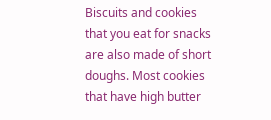Biscuits and cookies that you eat for snacks are also made of short doughs. Most cookies that have high butter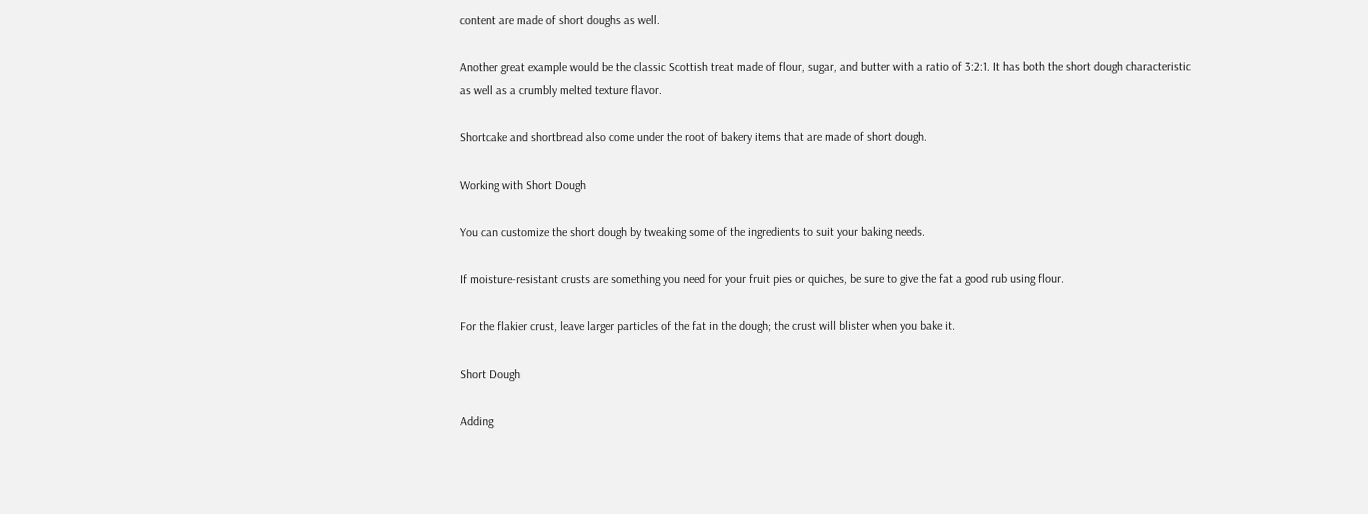content are made of short doughs as well.

Another great example would be the classic Scottish treat made of flour, sugar, and butter with a ratio of 3:2:1. It has both the short dough characteristic as well as a crumbly melted texture flavor.

Shortcake and shortbread also come under the root of bakery items that are made of short dough.

Working with Short Dough

You can customize the short dough by tweaking some of the ingredients to suit your baking needs.

If moisture-resistant crusts are something you need for your fruit pies or quiches, be sure to give the fat a good rub using flour.

For the flakier crust, leave larger particles of the fat in the dough; the crust will blister when you bake it.

Short Dough

Adding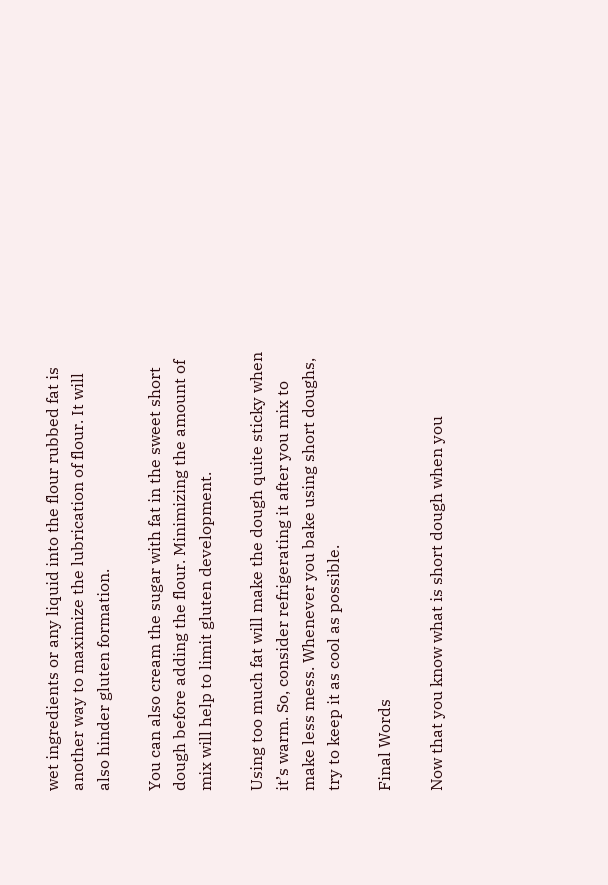wet ingredients or any liquid into the flour rubbed fat is another way to maximize the lubrication of flour. It will also hinder gluten formation.

You can also cream the sugar with fat in the sweet short dough before adding the flour. Minimizing the amount of mix will help to limit gluten development.

Using too much fat will make the dough quite sticky when it’s warm. So, consider refrigerating it after you mix to make less mess. Whenever you bake using short doughs, try to keep it as cool as possible.

Final Words

Now that you know what is short dough when you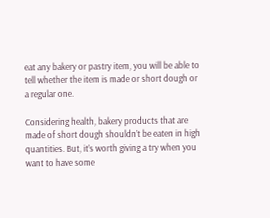eat any bakery or pastry item, you will be able to tell whether the item is made or short dough or a regular one.

Considering health, bakery products that are made of short dough shouldn’t be eaten in high quantities. But, it’s worth giving a try when you want to have some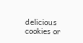delicious cookies or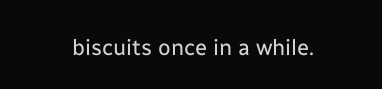biscuits once in a while.